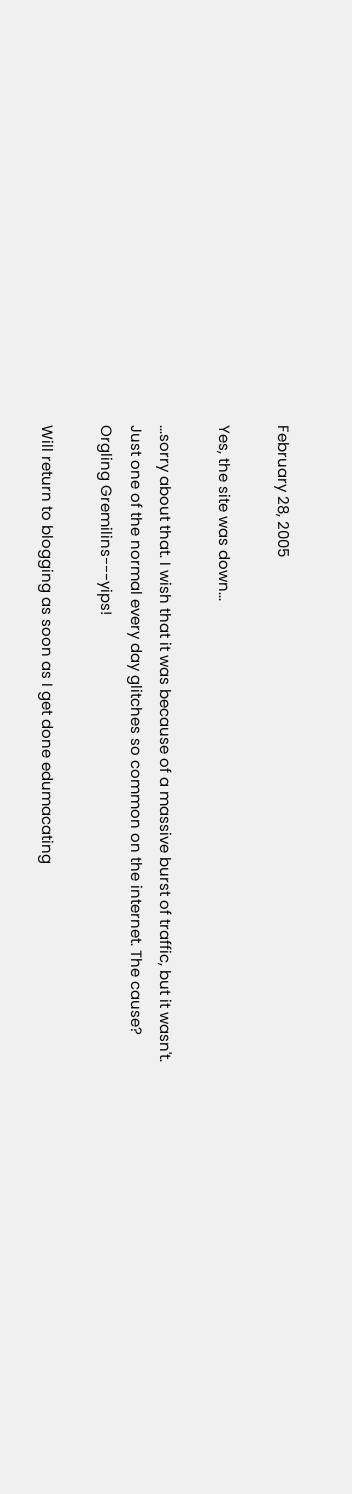February 28, 2005

Yes, the site was down...

...sorry about that. I wish that it was because of a massive burst of traffic, but it wasn't. Just one of the normal every day glitches so common on the internet. The cause? Orgling Gremilins---yips!

Will return to blogging as soon as I get done edumacating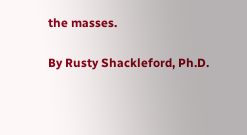the masses.

By Rusty Shackleford, Ph.D.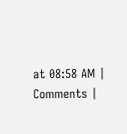at 08:58 AM | Comments |